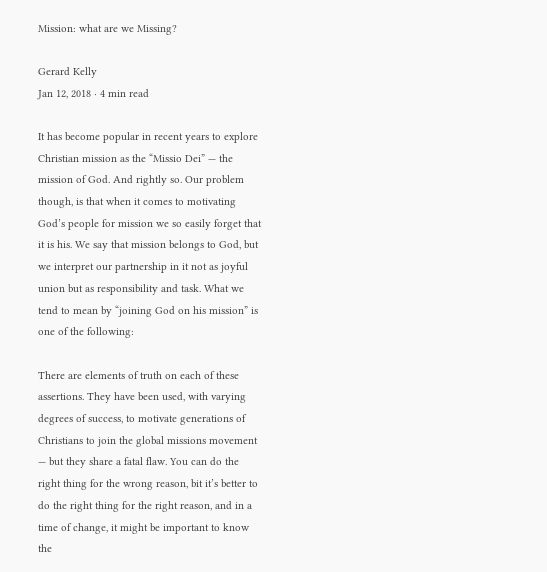Mission: what are we Missing?

Gerard Kelly
Jan 12, 2018 · 4 min read

It has become popular in recent years to explore Christian mission as the “Missio Dei” — the mission of God. And rightly so. Our problem though, is that when it comes to motivating God’s people for mission we so easily forget that it is his. We say that mission belongs to God, but we interpret our partnership in it not as joyful union but as responsibility and task. What we tend to mean by “joining God on his mission” is one of the following:

There are elements of truth on each of these assertions. They have been used, with varying degrees of success, to motivate generations of Christians to join the global missions movement — but they share a fatal flaw. You can do the right thing for the wrong reason, bit it’s better to do the right thing for the right reason, and in a time of change, it might be important to know the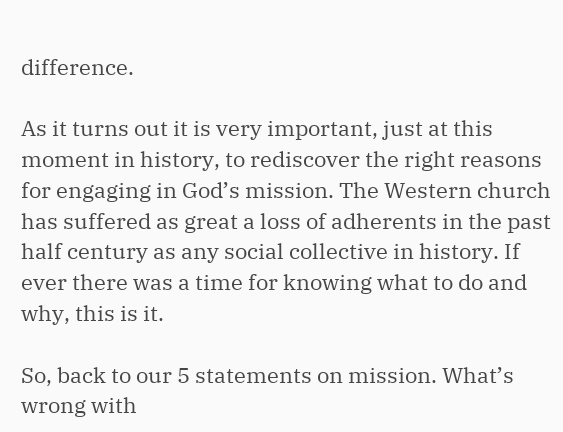difference.

As it turns out it is very important, just at this moment in history, to rediscover the right reasons for engaging in God’s mission. The Western church has suffered as great a loss of adherents in the past half century as any social collective in history. If ever there was a time for knowing what to do and why, this is it.

So, back to our 5 statements on mission. What’s wrong with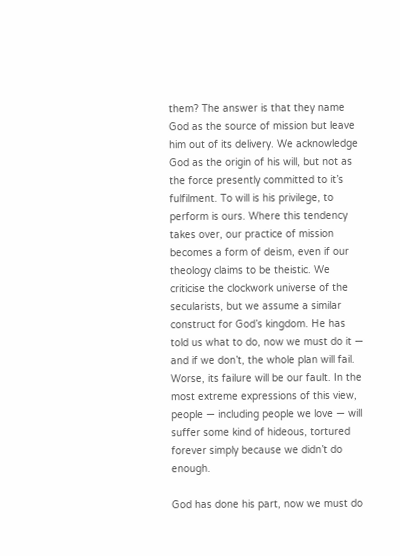them? The answer is that they name God as the source of mission but leave him out of its delivery. We acknowledge God as the origin of his will, but not as the force presently committed to it’s fulfilment. To will is his privilege, to perform is ours. Where this tendency takes over, our practice of mission becomes a form of deism, even if our theology claims to be theistic. We criticise the clockwork universe of the secularists, but we assume a similar construct for God’s kingdom. He has told us what to do, now we must do it — and if we don’t, the whole plan will fail. Worse, its failure will be our fault. In the most extreme expressions of this view, people — including people we love — will suffer some kind of hideous, tortured forever simply because we didn’t do enough.

God has done his part, now we must do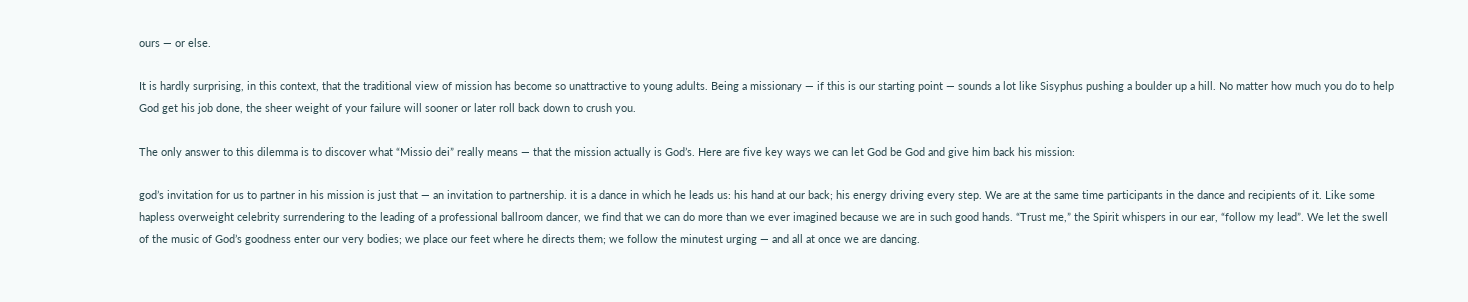ours — or else.

It is hardly surprising, in this context, that the traditional view of mission has become so unattractive to young adults. Being a missionary — if this is our starting point — sounds a lot like Sisyphus pushing a boulder up a hill. No matter how much you do to help God get his job done, the sheer weight of your failure will sooner or later roll back down to crush you.

The only answer to this dilemma is to discover what “Missio dei” really means — that the mission actually is God’s. Here are five key ways we can let God be God and give him back his mission:

god’s invitation for us to partner in his mission is just that — an invitation to partnership. it is a dance in which he leads us: his hand at our back; his energy driving every step. We are at the same time participants in the dance and recipients of it. Like some hapless overweight celebrity surrendering to the leading of a professional ballroom dancer, we find that we can do more than we ever imagined because we are in such good hands. “Trust me,” the Spirit whispers in our ear, “follow my lead”. We let the swell of the music of God’s goodness enter our very bodies; we place our feet where he directs them; we follow the minutest urging — and all at once we are dancing.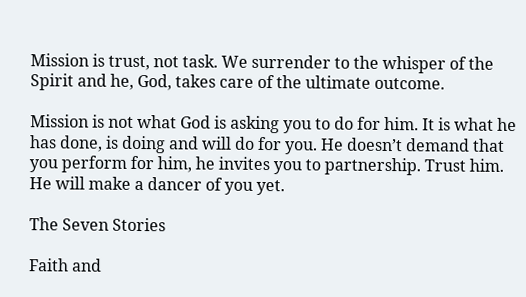Mission is trust, not task. We surrender to the whisper of the Spirit and he, God, takes care of the ultimate outcome.

Mission is not what God is asking you to do for him. It is what he has done, is doing and will do for you. He doesn’t demand that you perform for him, he invites you to partnership. Trust him. He will make a dancer of you yet.

The Seven Stories

Faith and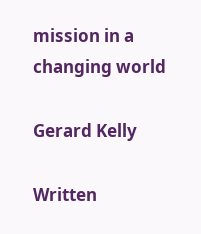mission in a changing world

Gerard Kelly

Written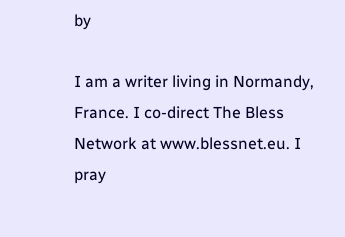by

I am a writer living in Normandy, France. I co-direct The Bless Network at www.blessnet.eu. I pray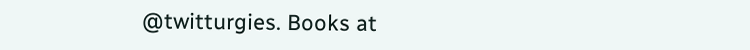@twitturgies. Books at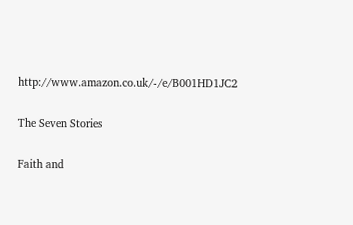http://www.amazon.co.uk/-/e/B001HD1JC2

The Seven Stories

Faith and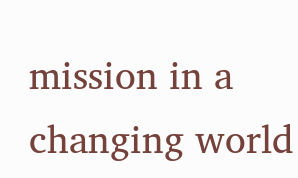mission in a changing world